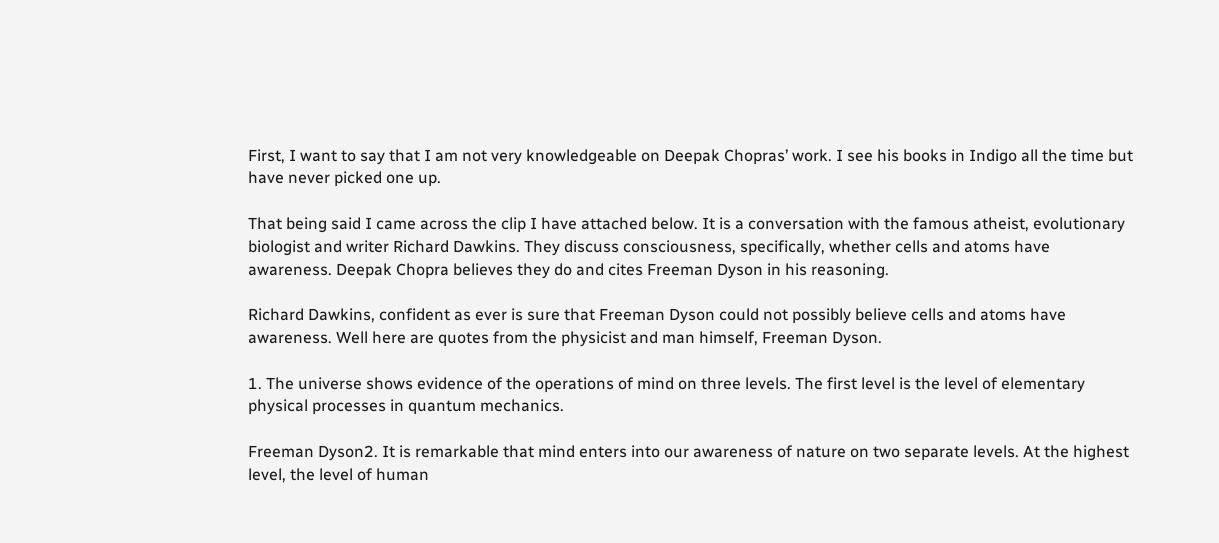First, I want to say that I am not very knowledgeable on Deepak Chopras’ work. I see his books in Indigo all the time but have never picked one up.

That being said I came across the clip I have attached below. It is a conversation with the famous atheist, evolutionary biologist and writer Richard Dawkins. They discuss consciousness, specifically, whether cells and atoms have awareness. Deepak Chopra believes they do and cites Freeman Dyson in his reasoning.

Richard Dawkins, confident as ever is sure that Freeman Dyson could not possibly believe cells and atoms have awareness. Well here are quotes from the physicist and man himself, Freeman Dyson.

1. The universe shows evidence of the operations of mind on three levels. The first level is the level of elementary physical processes in quantum mechanics.

Freeman Dyson2. It is remarkable that mind enters into our awareness of nature on two separate levels. At the highest level, the level of human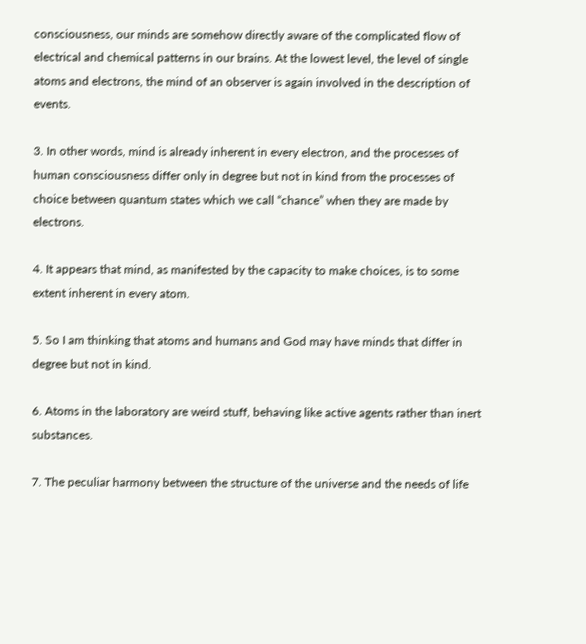consciousness, our minds are somehow directly aware of the complicated flow of electrical and chemical patterns in our brains. At the lowest level, the level of single atoms and electrons, the mind of an observer is again involved in the description of events.

3. In other words, mind is already inherent in every electron, and the processes of human consciousness differ only in degree but not in kind from the processes of choice between quantum states which we call “chance” when they are made by electrons.

4. It appears that mind, as manifested by the capacity to make choices, is to some extent inherent in every atom.

5. So I am thinking that atoms and humans and God may have minds that differ in degree but not in kind.

6. Atoms in the laboratory are weird stuff, behaving like active agents rather than inert substances.

7. The peculiar harmony between the structure of the universe and the needs of life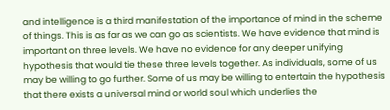and intelligence is a third manifestation of the importance of mind in the scheme of things. This is as far as we can go as scientists. We have evidence that mind is important on three levels. We have no evidence for any deeper unifying hypothesis that would tie these three levels together. As individuals, some of us may be willing to go further. Some of us may be willing to entertain the hypothesis that there exists a universal mind or world soul which underlies the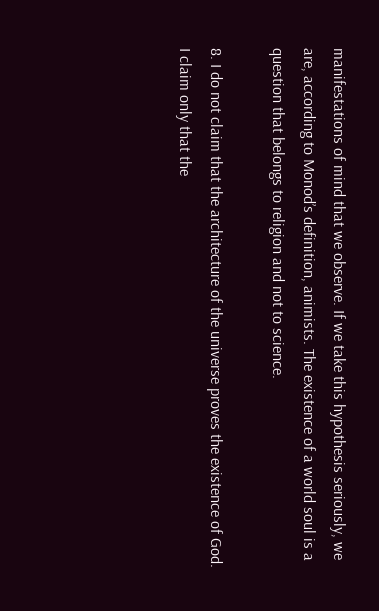manifestations of mind that we observe. If we take this hypothesis seriously, we are, according to Monod’s definition, animists. The existence of a world soul is a question that belongs to religion and not to science.

8. I do not claim that the architecture of the universe proves the existence of God. I claim only that the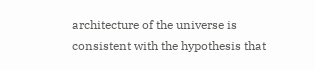architecture of the universe is consistent with the hypothesis that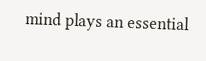mind plays an essential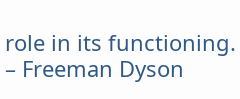role in its functioning. – Freeman Dyson